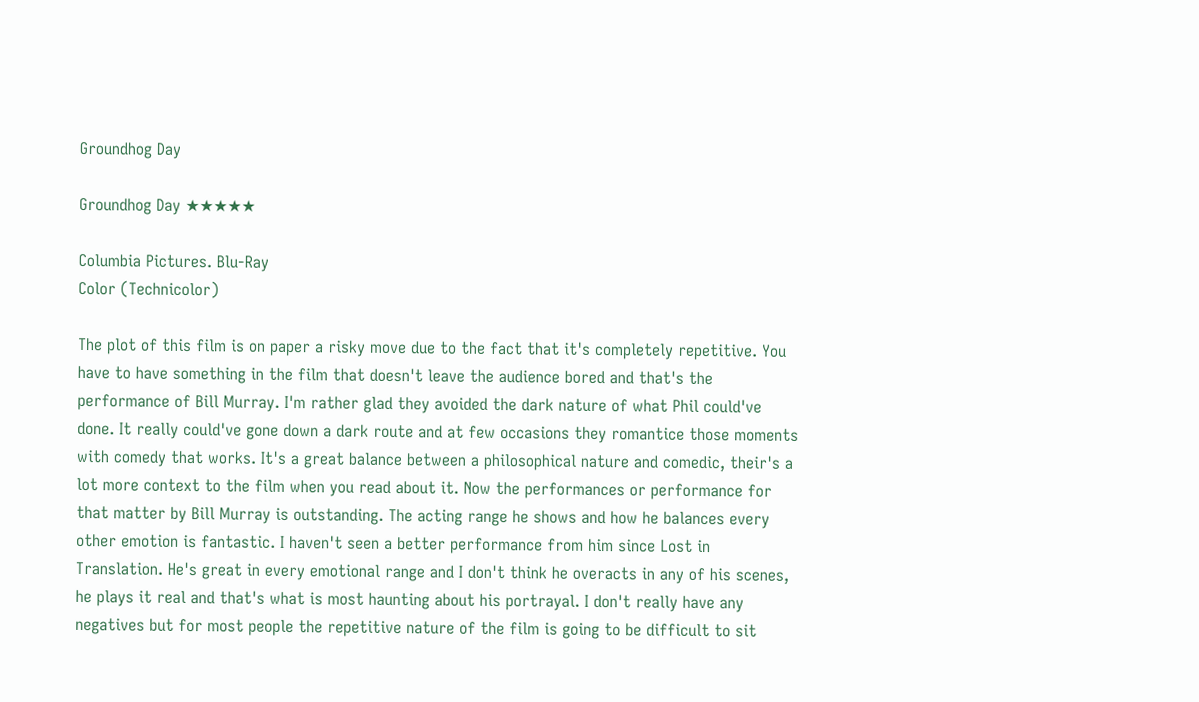Groundhog Day

Groundhog Day ★★★★★

Columbia Pictures. Blu-Ray
Color (Technicolor)

The plot of this film is on paper a risky move due to the fact that it's completely repetitive. You have to have something in the film that doesn't leave the audience bored and that's the performance of Bill Murray. I'm rather glad they avoided the dark nature of what Phil could've done. It really could've gone down a dark route and at few occasions they romantice those moments with comedy that works. It's a great balance between a philosophical nature and comedic, their's a lot more context to the film when you read about it. Now the performances or performance for that matter by Bill Murray is outstanding. The acting range he shows and how he balances every other emotion is fantastic. I haven't seen a better performance from him since Lost in Translation. He's great in every emotional range and I don't think he overacts in any of his scenes, he plays it real and that's what is most haunting about his portrayal. I don't really have any negatives but for most people the repetitive nature of the film is going to be difficult to sit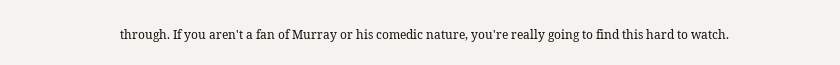through. If you aren't a fan of Murray or his comedic nature, you're really going to find this hard to watch.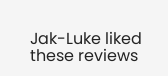Jak-Luke liked these reviews